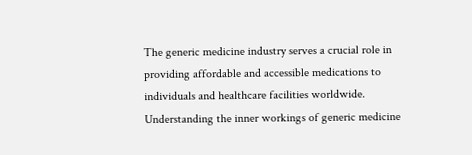The generic medicine industry serves a crucial role in providing affordable and accessible medications to individuals and healthcare facilities worldwide. Understanding the inner workings of generic medicine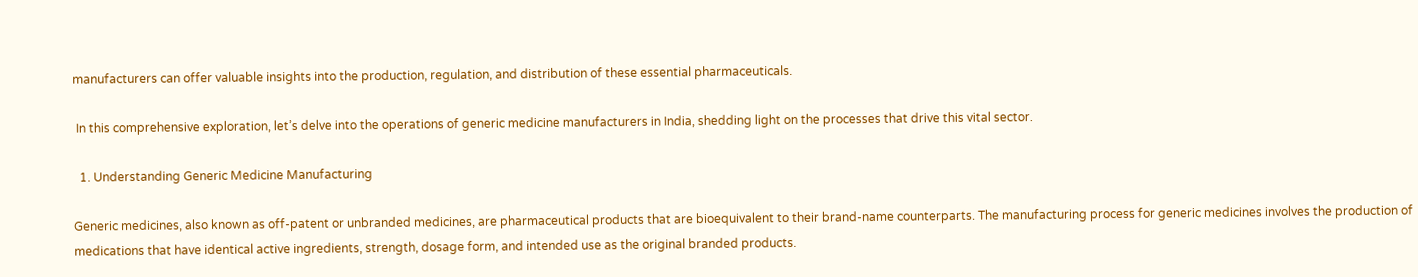manufacturers can offer valuable insights into the production, regulation, and distribution of these essential pharmaceuticals.

 In this comprehensive exploration, let’s delve into the operations of generic medicine manufacturers in India, shedding light on the processes that drive this vital sector.

  1. Understanding Generic Medicine Manufacturing

Generic medicines, also known as off-patent or unbranded medicines, are pharmaceutical products that are bioequivalent to their brand-name counterparts. The manufacturing process for generic medicines involves the production of medications that have identical active ingredients, strength, dosage form, and intended use as the original branded products.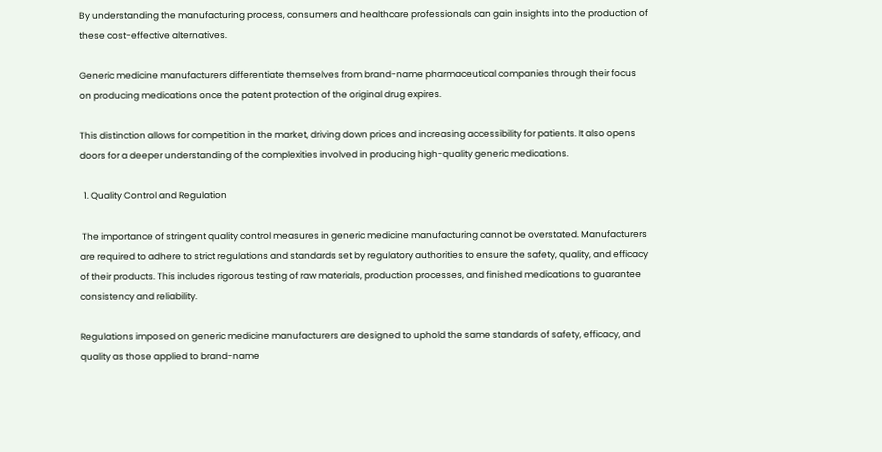By understanding the manufacturing process, consumers and healthcare professionals can gain insights into the production of these cost-effective alternatives.

Generic medicine manufacturers differentiate themselves from brand-name pharmaceutical companies through their focus on producing medications once the patent protection of the original drug expires.

This distinction allows for competition in the market, driving down prices and increasing accessibility for patients. It also opens doors for a deeper understanding of the complexities involved in producing high-quality generic medications.

  1. Quality Control and Regulation

 The importance of stringent quality control measures in generic medicine manufacturing cannot be overstated. Manufacturers are required to adhere to strict regulations and standards set by regulatory authorities to ensure the safety, quality, and efficacy of their products. This includes rigorous testing of raw materials, production processes, and finished medications to guarantee consistency and reliability.

Regulations imposed on generic medicine manufacturers are designed to uphold the same standards of safety, efficacy, and quality as those applied to brand-name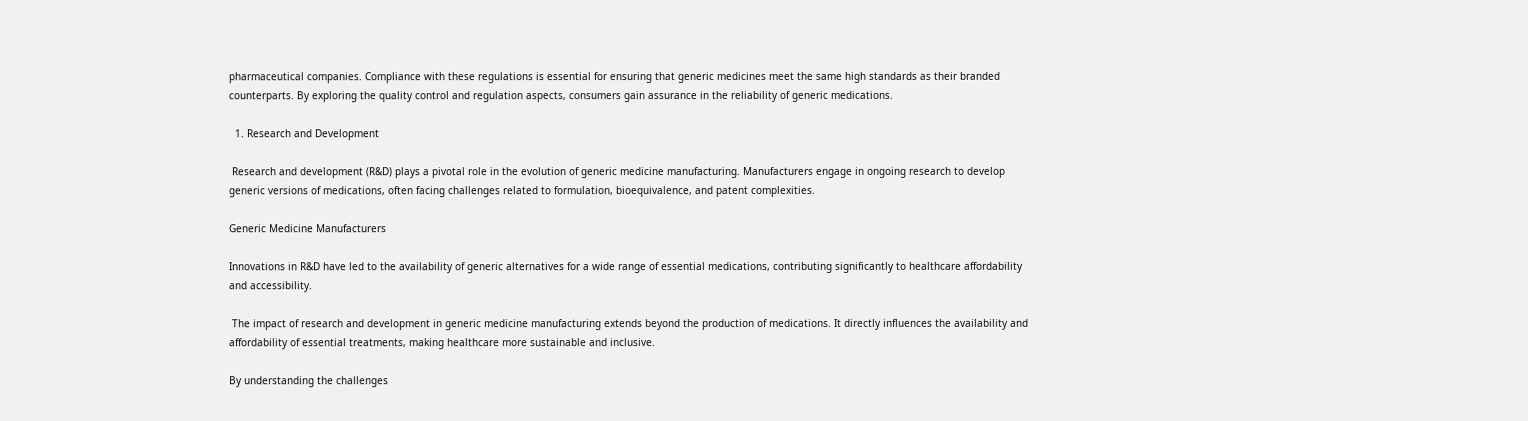pharmaceutical companies. Compliance with these regulations is essential for ensuring that generic medicines meet the same high standards as their branded counterparts. By exploring the quality control and regulation aspects, consumers gain assurance in the reliability of generic medications.

  1. Research and Development

 Research and development (R&D) plays a pivotal role in the evolution of generic medicine manufacturing. Manufacturers engage in ongoing research to develop generic versions of medications, often facing challenges related to formulation, bioequivalence, and patent complexities.

Generic Medicine Manufacturers

Innovations in R&D have led to the availability of generic alternatives for a wide range of essential medications, contributing significantly to healthcare affordability and accessibility.

 The impact of research and development in generic medicine manufacturing extends beyond the production of medications. It directly influences the availability and affordability of essential treatments, making healthcare more sustainable and inclusive.

By understanding the challenges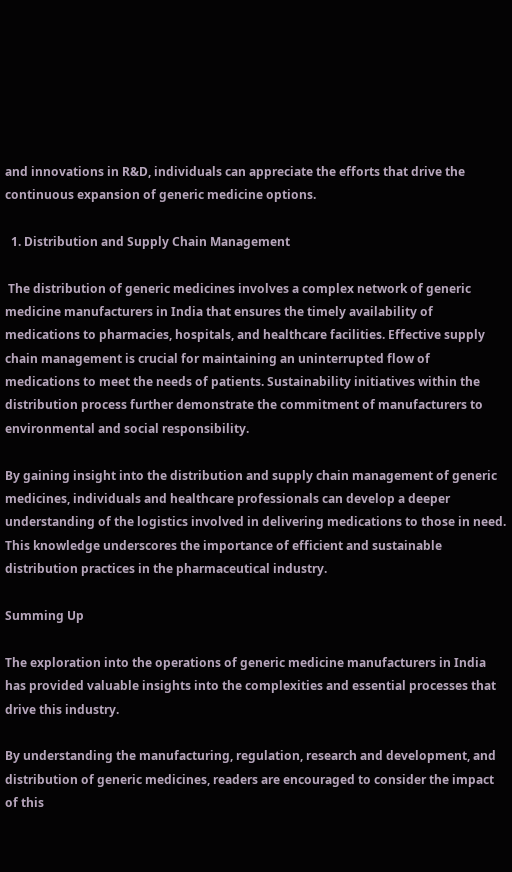and innovations in R&D, individuals can appreciate the efforts that drive the continuous expansion of generic medicine options.

  1. Distribution and Supply Chain Management

 The distribution of generic medicines involves a complex network of generic medicine manufacturers in India that ensures the timely availability of medications to pharmacies, hospitals, and healthcare facilities. Effective supply chain management is crucial for maintaining an uninterrupted flow of medications to meet the needs of patients. Sustainability initiatives within the distribution process further demonstrate the commitment of manufacturers to environmental and social responsibility.

By gaining insight into the distribution and supply chain management of generic medicines, individuals and healthcare professionals can develop a deeper understanding of the logistics involved in delivering medications to those in need. This knowledge underscores the importance of efficient and sustainable distribution practices in the pharmaceutical industry.

Summing Up

The exploration into the operations of generic medicine manufacturers in India has provided valuable insights into the complexities and essential processes that drive this industry.

By understanding the manufacturing, regulation, research and development, and distribution of generic medicines, readers are encouraged to consider the impact of this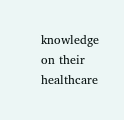knowledge on their healthcare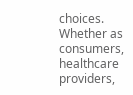choices. Whether as consumers, healthcare providers,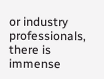or industry professionals, there is immense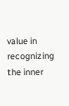value in recognizing the inner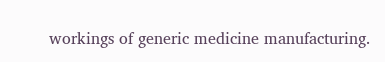workings of generic medicine manufacturing.